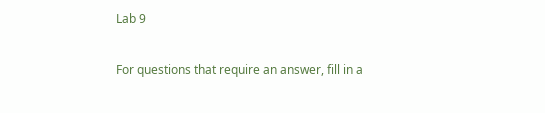Lab 9

For questions that require an answer, fill in a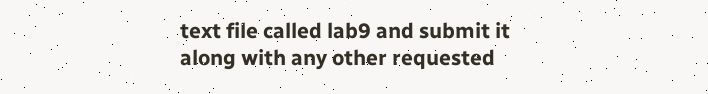text file called lab9 and submit it along with any other requested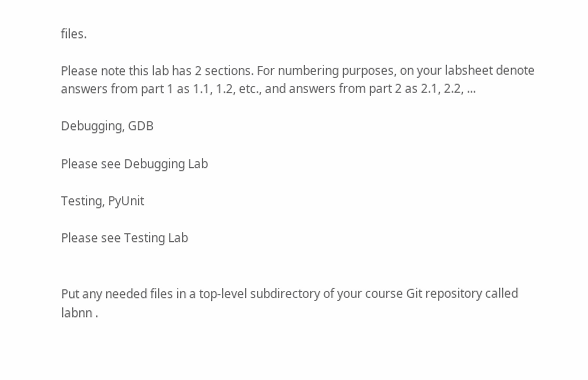files.

Please note this lab has 2 sections. For numbering purposes, on your labsheet denote answers from part 1 as 1.1, 1.2, etc., and answers from part 2 as 2.1, 2.2, ...

Debugging, GDB

Please see Debugging Lab

Testing, PyUnit

Please see Testing Lab


Put any needed files in a top-level subdirectory of your course Git repository called labnn .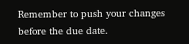Remember to push your changes before the due date.